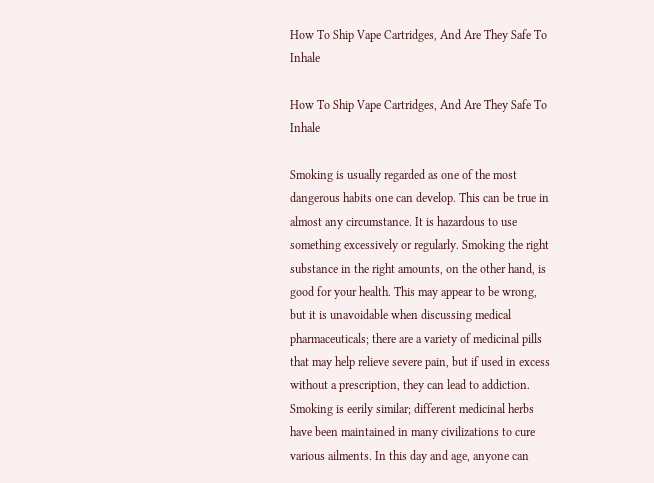How To Ship Vape Cartridges, And Are They Safe To Inhale

How To Ship Vape Cartridges, And Are They Safe To Inhale

Smoking is usually regarded as one of the most dangerous habits one can develop. This can be true in almost any circumstance. It is hazardous to use something excessively or regularly. Smoking the right substance in the right amounts, on the other hand, is good for your health. This may appear to be wrong, but it is unavoidable when discussing medical pharmaceuticals; there are a variety of medicinal pills that may help relieve severe pain, but if used in excess without a prescription, they can lead to addiction. Smoking is eerily similar; different medicinal herbs have been maintained in many civilizations to cure various ailments. In this day and age, anyone can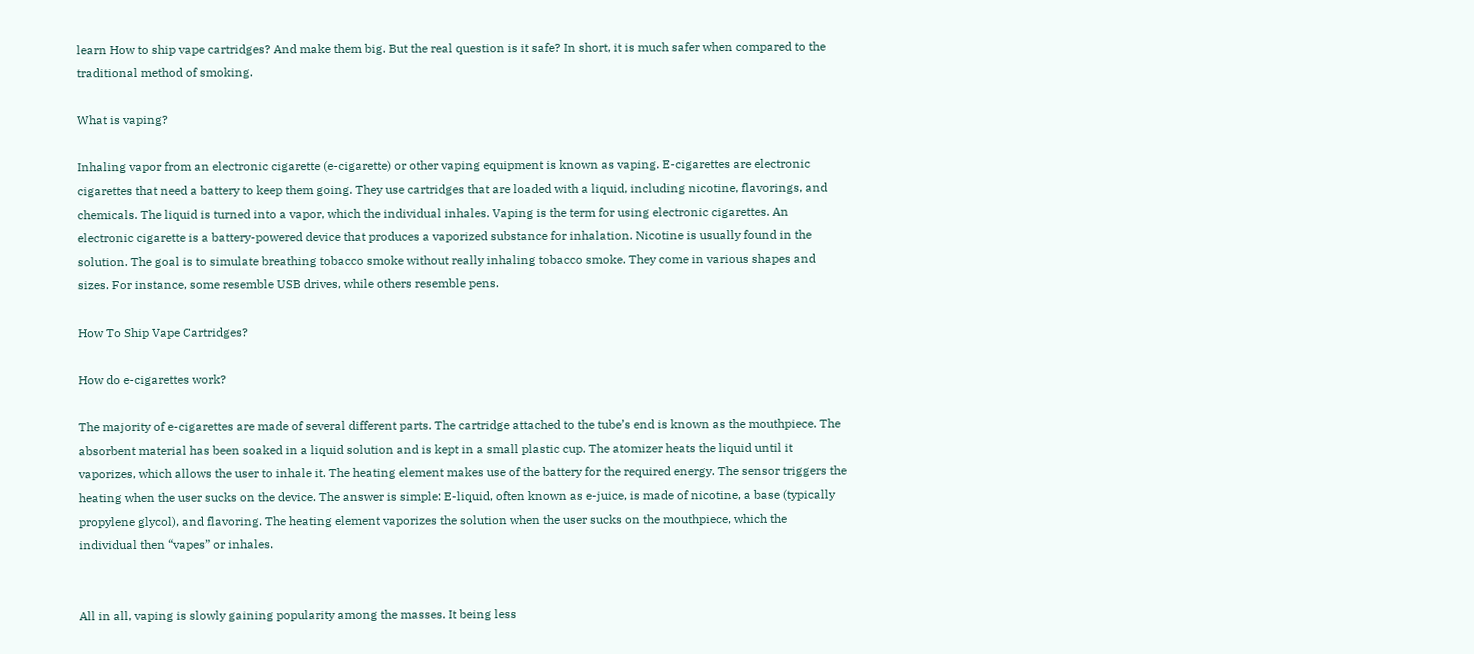learn How to ship vape cartridges? And make them big. But the real question is it safe? In short, it is much safer when compared to the traditional method of smoking.

What is vaping?

Inhaling vapor from an electronic cigarette (e-cigarette) or other vaping equipment is known as vaping. E-cigarettes are electronic cigarettes that need a battery to keep them going. They use cartridges that are loaded with a liquid, including nicotine, flavorings, and chemicals. The liquid is turned into a vapor, which the individual inhales. Vaping is the term for using electronic cigarettes. An electronic cigarette is a battery-powered device that produces a vaporized substance for inhalation. Nicotine is usually found in the solution. The goal is to simulate breathing tobacco smoke without really inhaling tobacco smoke. They come in various shapes and sizes. For instance, some resemble USB drives, while others resemble pens.

How To Ship Vape Cartridges?

How do e-cigarettes work?

The majority of e-cigarettes are made of several different parts. The cartridge attached to the tube’s end is known as the mouthpiece. The absorbent material has been soaked in a liquid solution and is kept in a small plastic cup. The atomizer heats the liquid until it vaporizes, which allows the user to inhale it. The heating element makes use of the battery for the required energy. The sensor triggers the heating when the user sucks on the device. The answer is simple: E-liquid, often known as e-juice, is made of nicotine, a base (typically propylene glycol), and flavoring. The heating element vaporizes the solution when the user sucks on the mouthpiece, which the individual then “vapes” or inhales.


All in all, vaping is slowly gaining popularity among the masses. It being less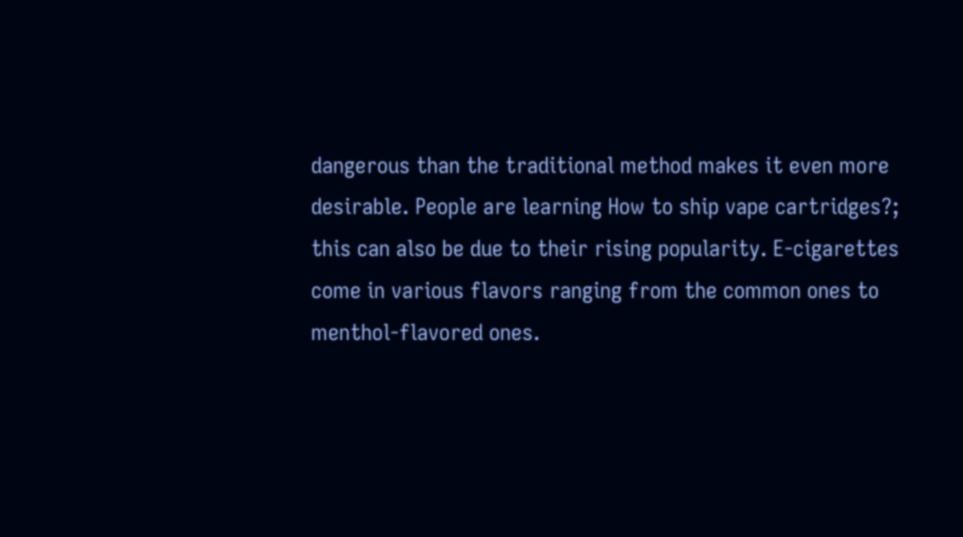dangerous than the traditional method makes it even more desirable. People are learning How to ship vape cartridges?; this can also be due to their rising popularity. E-cigarettes come in various flavors ranging from the common ones to menthol-flavored ones.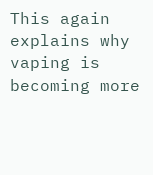This again explains why vaping is becoming more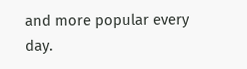and more popular every day.